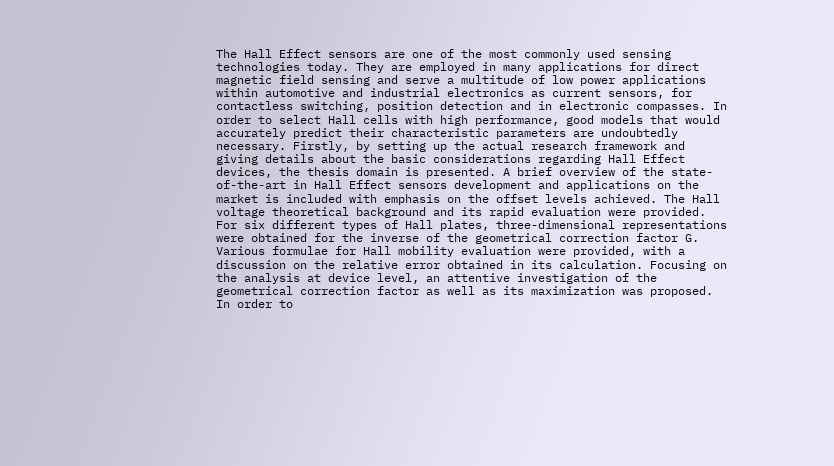The Hall Effect sensors are one of the most commonly used sensing technologies today. They are employed in many applications for direct magnetic field sensing and serve a multitude of low power applications within automotive and industrial electronics as current sensors, for contactless switching, position detection and in electronic compasses. In order to select Hall cells with high performance, good models that would accurately predict their characteristic parameters are undoubtedly necessary. Firstly, by setting up the actual research framework and giving details about the basic considerations regarding Hall Effect devices, the thesis domain is presented. A brief overview of the state-of-the-art in Hall Effect sensors development and applications on the market is included with emphasis on the offset levels achieved. The Hall voltage theoretical background and its rapid evaluation were provided. For six different types of Hall plates, three-dimensional representations were obtained for the inverse of the geometrical correction factor G. Various formulae for Hall mobility evaluation were provided, with a discussion on the relative error obtained in its calculation. Focusing on the analysis at device level, an attentive investigation of the geometrical correction factor as well as its maximization was proposed. In order to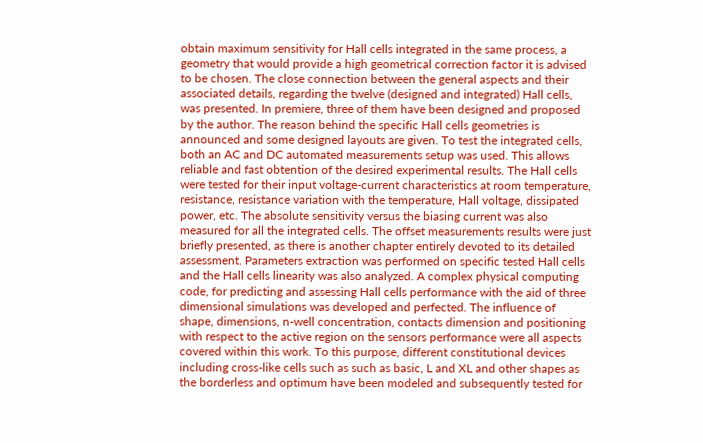obtain maximum sensitivity for Hall cells integrated in the same process, a geometry that would provide a high geometrical correction factor it is advised to be chosen. The close connection between the general aspects and their associated details, regarding the twelve (designed and integrated) Hall cells, was presented. In premiere, three of them have been designed and proposed by the author. The reason behind the specific Hall cells geometries is announced and some designed layouts are given. To test the integrated cells, both an AC and DC automated measurements setup was used. This allows reliable and fast obtention of the desired experimental results. The Hall cells were tested for their input voltage-current characteristics at room temperature, resistance, resistance variation with the temperature, Hall voltage, dissipated power, etc. The absolute sensitivity versus the biasing current was also measured for all the integrated cells. The offset measurements results were just briefly presented, as there is another chapter entirely devoted to its detailed assessment. Parameters extraction was performed on specific tested Hall cells and the Hall cells linearity was also analyzed. A complex physical computing code, for predicting and assessing Hall cells performance with the aid of three dimensional simulations was developed and perfected. The influence of shape, dimensions, n-well concentration, contacts dimension and positioning with respect to the active region on the sensors performance were all aspects covered within this work. To this purpose, different constitutional devices including cross-like cells such as such as basic, L and XL and other shapes as the borderless and optimum have been modeled and subsequently tested for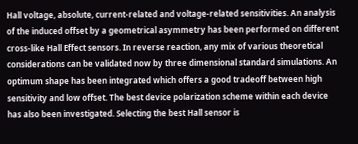Hall voltage, absolute, current-related and voltage-related sensitivities. An analysis of the induced offset by a geometrical asymmetry has been performed on different cross-like Hall Effect sensors. In reverse reaction, any mix of various theoretical considerations can be validated now by three dimensional standard simulations. An optimum shape has been integrated which offers a good tradeoff between high sensitivity and low offset. The best device polarization scheme within each device has also been investigated. Selecting the best Hall sensor is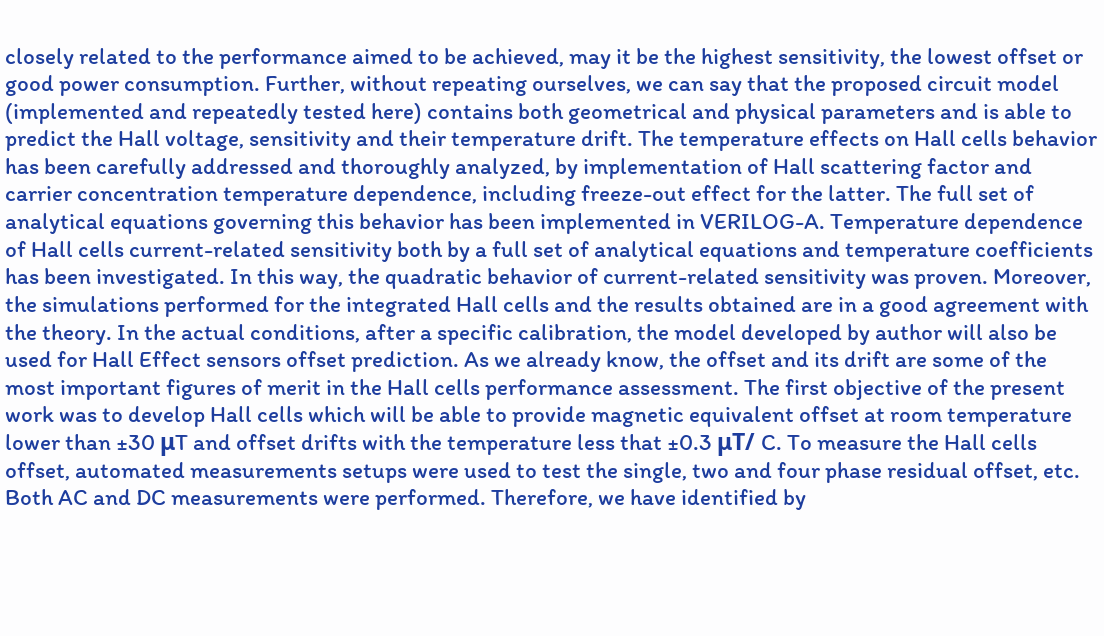closely related to the performance aimed to be achieved, may it be the highest sensitivity, the lowest offset or good power consumption. Further, without repeating ourselves, we can say that the proposed circuit model (implemented and repeatedly tested here) contains both geometrical and physical parameters and is able to predict the Hall voltage, sensitivity and their temperature drift. The temperature effects on Hall cells behavior has been carefully addressed and thoroughly analyzed, by implementation of Hall scattering factor and carrier concentration temperature dependence, including freeze-out effect for the latter. The full set of analytical equations governing this behavior has been implemented in VERILOG-A. Temperature dependence of Hall cells current-related sensitivity both by a full set of analytical equations and temperature coefficients has been investigated. In this way, the quadratic behavior of current-related sensitivity was proven. Moreover, the simulations performed for the integrated Hall cells and the results obtained are in a good agreement with the theory. In the actual conditions, after a specific calibration, the model developed by author will also be used for Hall Effect sensors offset prediction. As we already know, the offset and its drift are some of the most important figures of merit in the Hall cells performance assessment. The first objective of the present work was to develop Hall cells which will be able to provide magnetic equivalent offset at room temperature lower than ±30 μT and offset drifts with the temperature less that ±0.3 μT/ C. To measure the Hall cells offset, automated measurements setups were used to test the single, two and four phase residual offset, etc. Both AC and DC measurements were performed. Therefore, we have identified by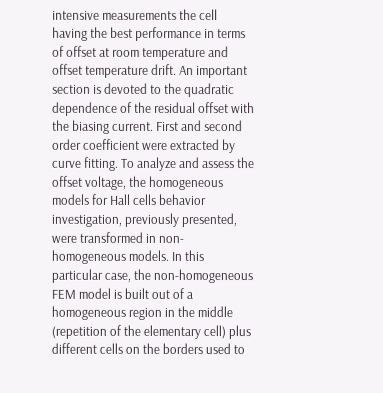intensive measurements the cell having the best performance in terms of offset at room temperature and offset temperature drift. An important section is devoted to the quadratic dependence of the residual offset with the biasing current. First and second order coefficient were extracted by curve fitting. To analyze and assess the offset voltage, the homogeneous models for Hall cells behavior investigation, previously presented, were transformed in non-homogeneous models. In this particular case, the non-homogeneous FEM model is built out of a homogeneous region in the middle (repetition of the elementary cell) plus different cells on the borders used to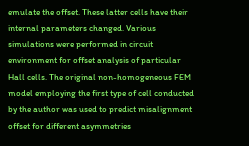emulate the offset. These latter cells have their internal parameters changed. Various simulations were performed in circuit environment for offset analysis of particular Hall cells. The original non-homogeneous FEM model employing the first type of cell conducted by the author was used to predict misalignment offset for different asymmetries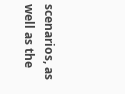scenarios, as well as the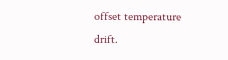offset temperature drift.